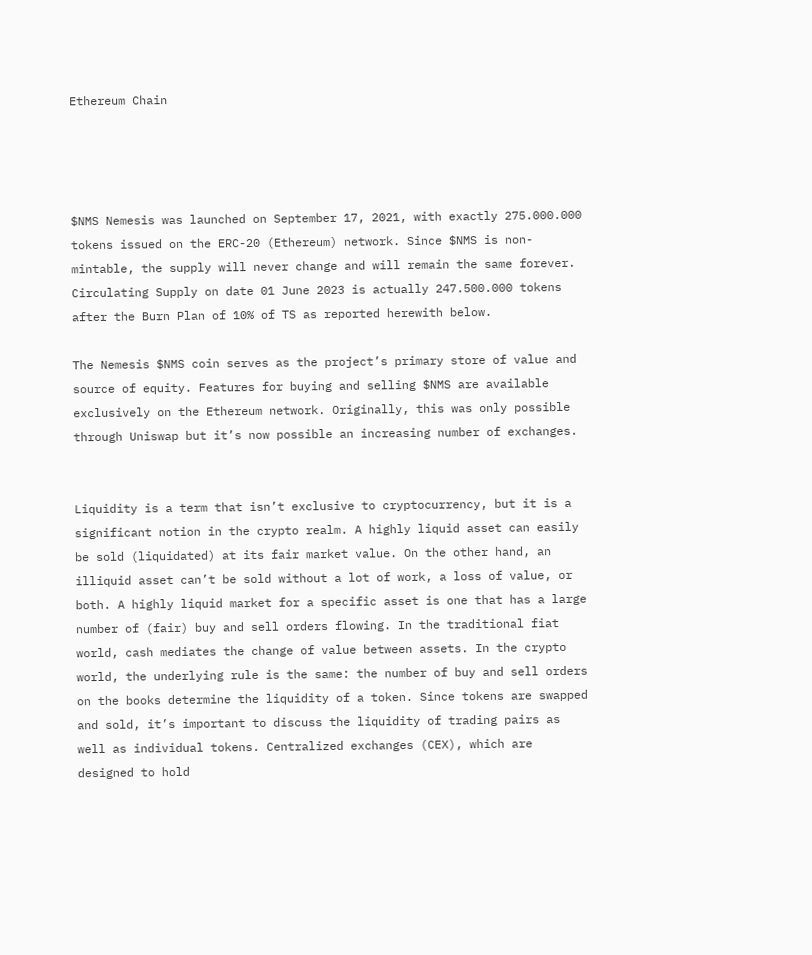Ethereum Chain




$NMS Nemesis was launched on September 17, 2021, with exactly 275.000.000 tokens issued on the ERC-20 (Ethereum) network. Since $NMS is non-mintable, the supply will never change and will remain the same forever. Circulating Supply on date 01 June 2023 is actually 247.500.000 tokens after the Burn Plan of 10% of TS as reported herewith below.

The Nemesis $NMS coin serves as the project’s primary store of value and source of equity. Features for buying and selling $NMS are available exclusively on the Ethereum network. Originally, this was only possible through Uniswap but it’s now possible an increasing number of exchanges.


Liquidity is a term that isn’t exclusive to cryptocurrency, but it is a significant notion in the crypto realm. A highly liquid asset can easily be sold (liquidated) at its fair market value. On the other hand, an illiquid asset can’t be sold without a lot of work, a loss of value, or both. A highly liquid market for a specific asset is one that has a large number of (fair) buy and sell orders flowing. In the traditional fiat world, cash mediates the change of value between assets. In the crypto world, the underlying rule is the same: the number of buy and sell orders on the books determine the liquidity of a token. Since tokens are swapped and sold, it’s important to discuss the liquidity of trading pairs as well as individual tokens. Centralized exchanges (CEX), which are designed to hold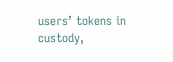users’ tokens in custody,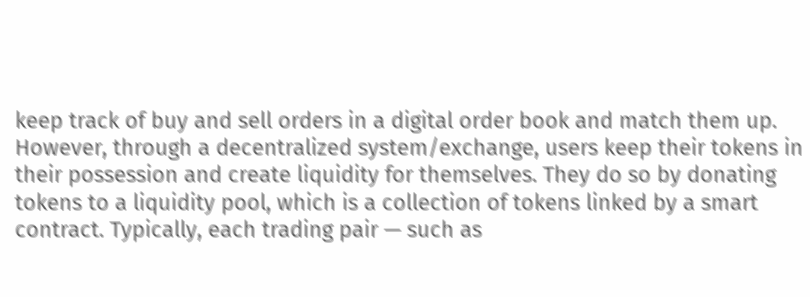keep track of buy and sell orders in a digital order book and match them up. However, through a decentralized system/exchange, users keep their tokens in their possession and create liquidity for themselves. They do so by donating tokens to a liquidity pool, which is a collection of tokens linked by a smart contract. Typically, each trading pair — such as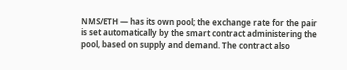NMS/ETH — has its own pool; the exchange rate for the pair is set automatically by the smart contract administering the pool, based on supply and demand. The contract also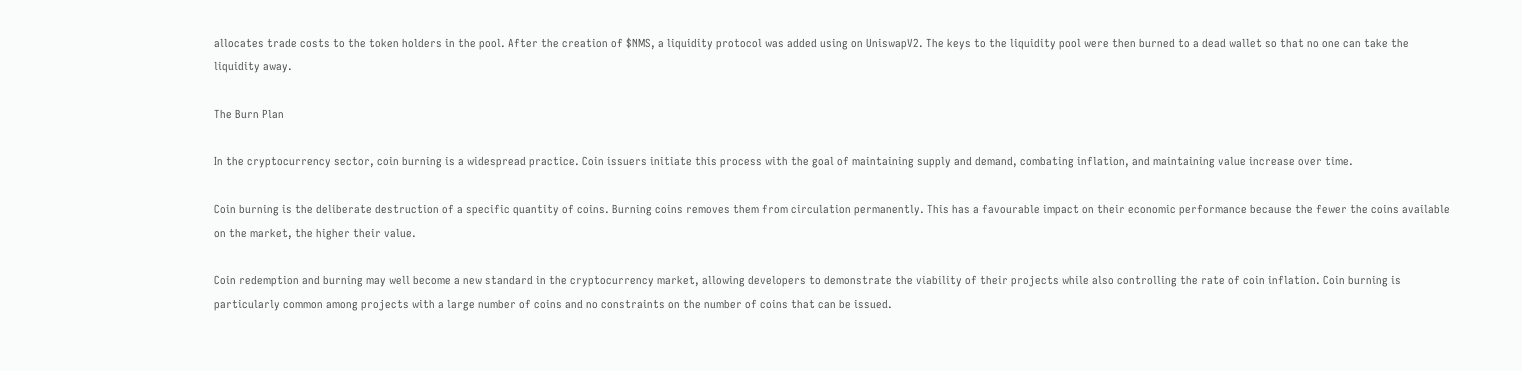allocates trade costs to the token holders in the pool. After the creation of $NMS, a liquidity protocol was added using on UniswapV2. The keys to the liquidity pool were then burned to a dead wallet so that no one can take the liquidity away.

The Burn Plan

In the cryptocurrency sector, coin burning is a widespread practice. Coin issuers initiate this process with the goal of maintaining supply and demand, combating inflation, and maintaining value increase over time.

Coin burning is the deliberate destruction of a specific quantity of coins. Burning coins removes them from circulation permanently. This has a favourable impact on their economic performance because the fewer the coins available on the market, the higher their value.

Coin redemption and burning may well become a new standard in the cryptocurrency market, allowing developers to demonstrate the viability of their projects while also controlling the rate of coin inflation. Coin burning is particularly common among projects with a large number of coins and no constraints on the number of coins that can be issued.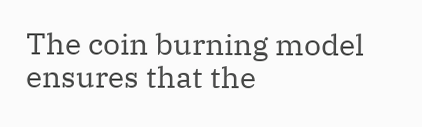The coin burning model ensures that the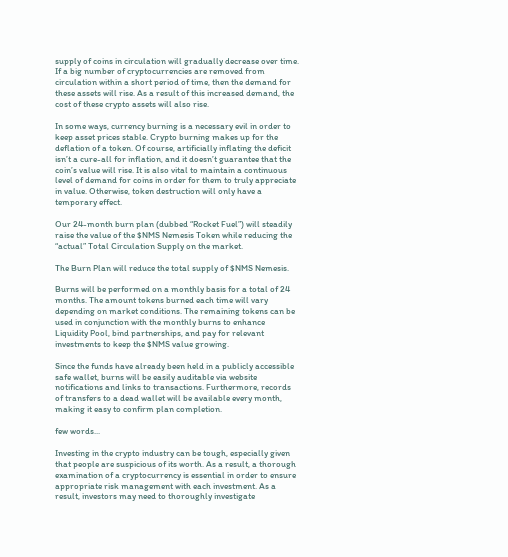supply of coins in circulation will gradually decrease over time. If a big number of cryptocurrencies are removed from circulation within a short period of time, then the demand for these assets will rise. As a result of this increased demand, the cost of these crypto assets will also rise.

In some ways, currency burning is a necessary evil in order to keep asset prices stable. Crypto burning makes up for the deflation of a token. Of course, artificially inflating the deficit isn’t a cure-all for inflation, and it doesn’t guarantee that the coin’s value will rise. It is also vital to maintain a continuous level of demand for coins in order for them to truly appreciate in value. Otherwise, token destruction will only have a temporary effect.

Our 24-month burn plan (dubbed “Rocket Fuel”) will steadily raise the value of the $NMS Nemesis Token while reducing the “actual” Total Circulation Supply on the market.

The Burn Plan will reduce the total supply of $NMS Nemesis.

Burns will be performed on a monthly basis for a total of 24 months. The amount tokens burned each time will vary depending on market conditions. The remaining tokens can be used in conjunction with the monthly burns to enhance Liquidity Pool, bind partnerships, and pay for relevant investments to keep the $NMS value growing.

Since the funds have already been held in a publicly accessible safe wallet, burns will be easily auditable via website notifications and links to transactions. Furthermore, records of transfers to a dead wallet will be available every month, making it easy to confirm plan completion.

few words...

Investing in the crypto industry can be tough, especially given that people are suspicious of its worth. As a result, a thorough examination of a cryptocurrency is essential in order to ensure appropriate risk management with each investment. As a result, investors may need to thoroughly investigate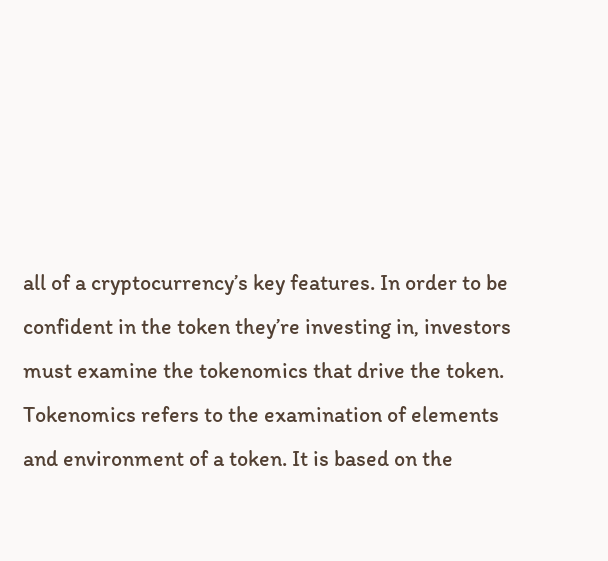all of a cryptocurrency’s key features. In order to be confident in the token they’re investing in, investors must examine the tokenomics that drive the token. Tokenomics refers to the examination of elements and environment of a token. It is based on the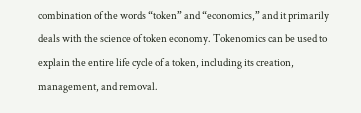combination of the words “token” and “economics,” and it primarily deals with the science of token economy. Tokenomics can be used to explain the entire life cycle of a token, including its creation, management, and removal.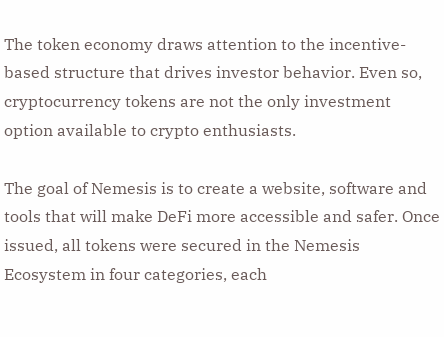The token economy draws attention to the incentive-based structure that drives investor behavior. Even so, cryptocurrency tokens are not the only investment option available to crypto enthusiasts.

The goal of Nemesis is to create a website, software and tools that will make DeFi more accessible and safer. Once issued, all tokens were secured in the Nemesis Ecosystem in four categories, each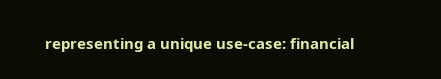representing a unique use-case: financial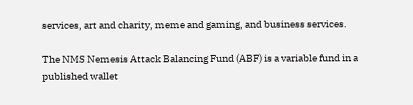services, art and charity, meme and gaming, and business services.

The NMS Nemesis Attack Balancing Fund (ABF) is a variable fund in a published wallet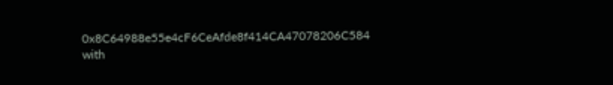0x8C64988e55e4cF6CeAfde8f414CA47078206C584 with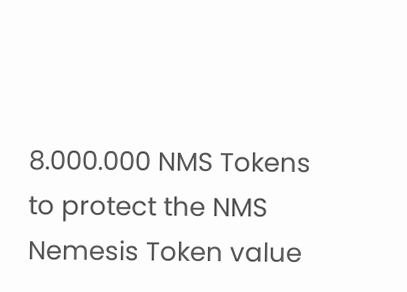8.000.000 NMS Tokens to protect the NMS Nemesis Token value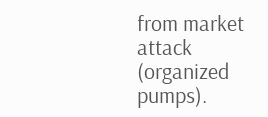from market attack (organized pumps).